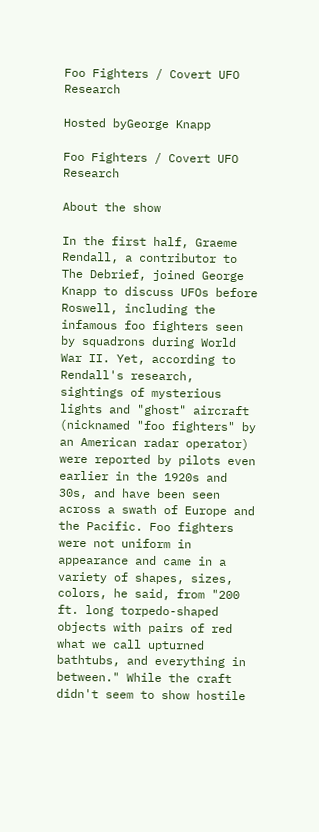Foo Fighters / Covert UFO Research

Hosted byGeorge Knapp

Foo Fighters / Covert UFO Research

About the show

In the first half, Graeme Rendall, a contributor to The Debrief, joined George Knapp to discuss UFOs before Roswell, including the infamous foo fighters seen by squadrons during World War II. Yet, according to Rendall's research, sightings of mysterious lights and "ghost" aircraft (nicknamed "foo fighters" by an American radar operator) were reported by pilots even earlier in the 1920s and 30s, and have been seen across a swath of Europe and the Pacific. Foo fighters were not uniform in appearance and came in a variety of shapes, sizes, colors, he said, from "200 ft. long torpedo-shaped objects with pairs of red what we call upturned bathtubs, and everything in between." While the craft didn't seem to show hostile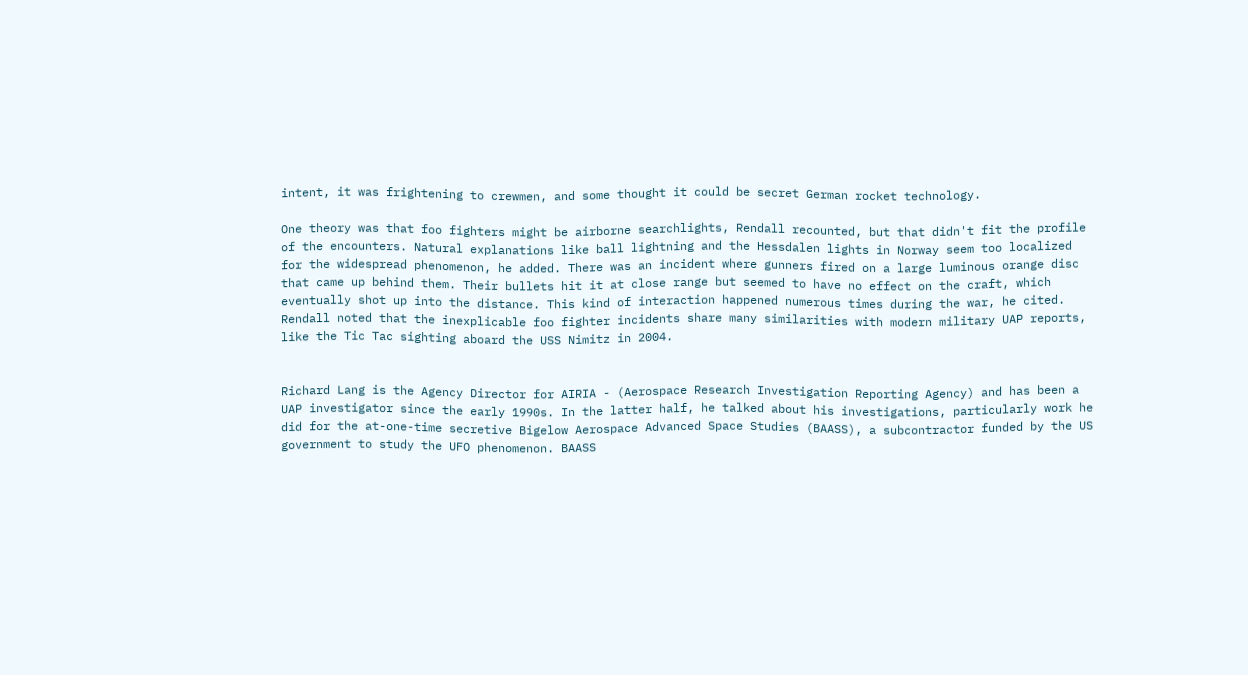intent, it was frightening to crewmen, and some thought it could be secret German rocket technology.

One theory was that foo fighters might be airborne searchlights, Rendall recounted, but that didn't fit the profile of the encounters. Natural explanations like ball lightning and the Hessdalen lights in Norway seem too localized for the widespread phenomenon, he added. There was an incident where gunners fired on a large luminous orange disc that came up behind them. Their bullets hit it at close range but seemed to have no effect on the craft, which eventually shot up into the distance. This kind of interaction happened numerous times during the war, he cited. Rendall noted that the inexplicable foo fighter incidents share many similarities with modern military UAP reports, like the Tic Tac sighting aboard the USS Nimitz in 2004.


Richard Lang is the Agency Director for AIRIA - (Aerospace Research Investigation Reporting Agency) and has been a UAP investigator since the early 1990s. In the latter half, he talked about his investigations, particularly work he did for the at-one-time secretive Bigelow Aerospace Advanced Space Studies (BAASS), a subcontractor funded by the US government to study the UFO phenomenon. BAASS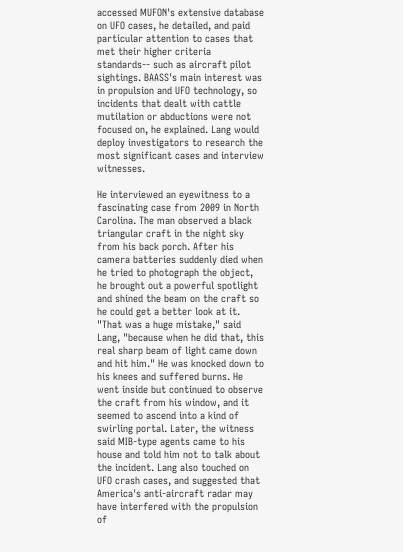accessed MUFON's extensive database on UFO cases, he detailed, and paid particular attention to cases that met their higher criteria standards-- such as aircraft pilot sightings. BAASS's main interest was in propulsion and UFO technology, so incidents that dealt with cattle mutilation or abductions were not focused on, he explained. Lang would deploy investigators to research the most significant cases and interview witnesses.

He interviewed an eyewitness to a fascinating case from 2009 in North Carolina. The man observed a black triangular craft in the night sky from his back porch. After his camera batteries suddenly died when he tried to photograph the object, he brought out a powerful spotlight and shined the beam on the craft so he could get a better look at it. "That was a huge mistake," said Lang, "because when he did that, this real sharp beam of light came down and hit him." He was knocked down to his knees and suffered burns. He went inside but continued to observe the craft from his window, and it seemed to ascend into a kind of swirling portal. Later, the witness said MIB-type agents came to his house and told him not to talk about the incident. Lang also touched on UFO crash cases, and suggested that America's anti-aircraft radar may have interfered with the propulsion of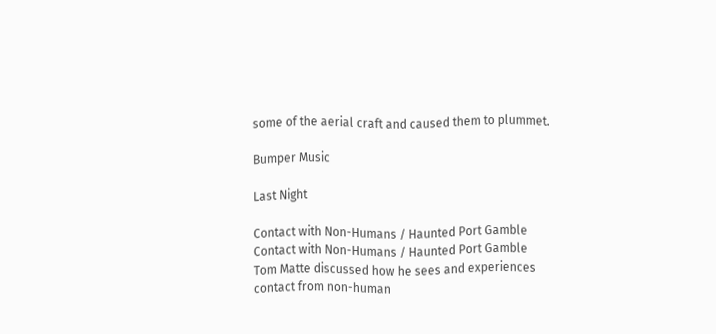some of the aerial craft and caused them to plummet.

Bumper Music

Last Night

Contact with Non-Humans / Haunted Port Gamble
Contact with Non-Humans / Haunted Port Gamble
Tom Matte discussed how he sees and experiences contact from non-human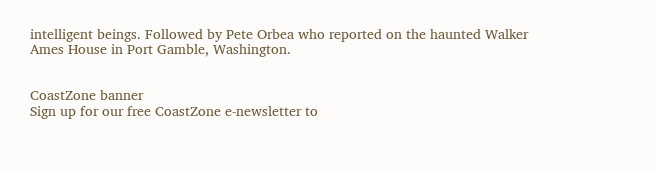intelligent beings. Followed by Pete Orbea who reported on the haunted Walker Ames House in Port Gamble, Washington.


CoastZone banner
Sign up for our free CoastZone e-newsletter to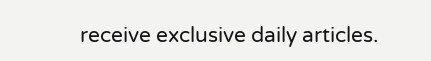receive exclusive daily articles.